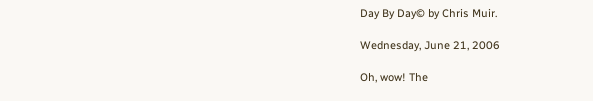Day By Day© by Chris Muir.

Wednesday, June 21, 2006

Oh, wow! The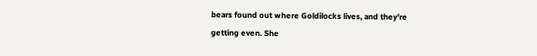bears found out where Goldilocks lives, and they're getting even. She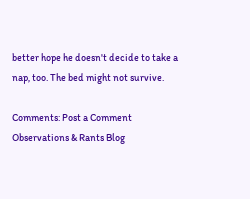better hope he doesn't decide to take a nap, too. The bed might not survive.

Comments: Post a Comment
Observations & Rants Blog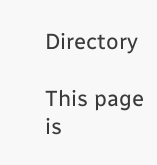Directory

This page is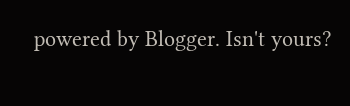powered by Blogger. Isn't yours?